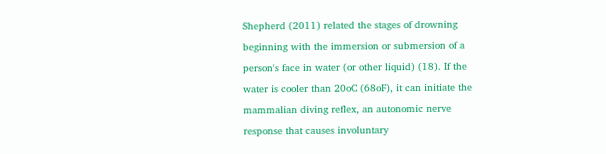Shepherd (2011) related the stages of drowning beginning with the immersion or submersion of a person's face in water (or other liquid) (18). If the water is cooler than 20oC (68oF), it can initiate the mammalian diving reflex, an autonomic nerve response that causes involuntary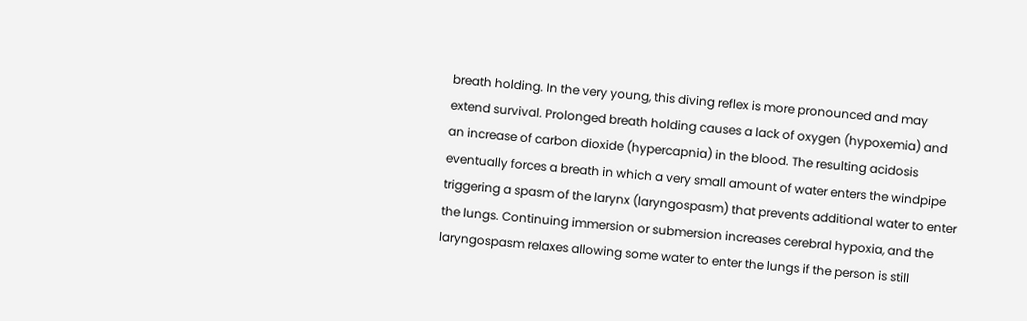breath holding. In the very young, this diving reflex is more pronounced and may extend survival. Prolonged breath holding causes a lack of oxygen (hypoxemia) and an increase of carbon dioxide (hypercapnia) in the blood. The resulting acidosis eventually forces a breath in which a very small amount of water enters the windpipe triggering a spasm of the larynx (laryngospasm) that prevents additional water to enter the lungs. Continuing immersion or submersion increases cerebral hypoxia, and the laryngospasm relaxes allowing some water to enter the lungs if the person is still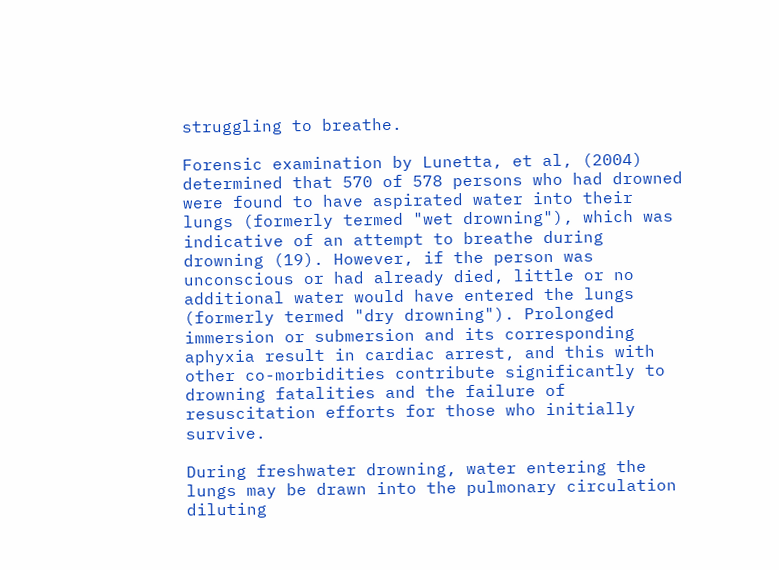struggling to breathe.

Forensic examination by Lunetta, et al, (2004) determined that 570 of 578 persons who had drowned were found to have aspirated water into their lungs (formerly termed "wet drowning"), which was indicative of an attempt to breathe during drowning (19). However, if the person was unconscious or had already died, little or no additional water would have entered the lungs (formerly termed "dry drowning"). Prolonged immersion or submersion and its corresponding aphyxia result in cardiac arrest, and this with other co-morbidities contribute significantly to drowning fatalities and the failure of resuscitation efforts for those who initially survive.

During freshwater drowning, water entering the lungs may be drawn into the pulmonary circulation diluting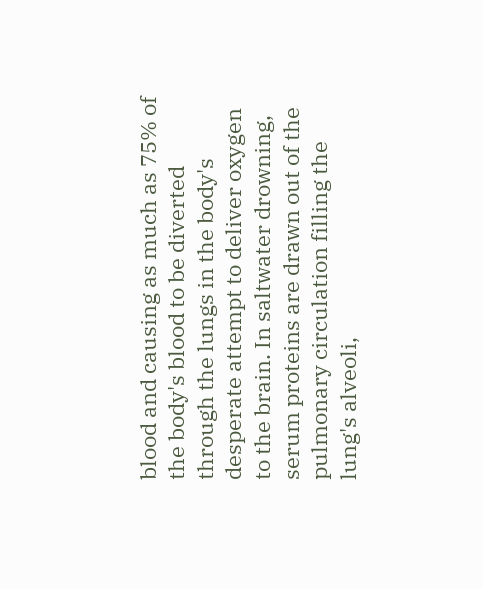blood and causing as much as 75% of the body's blood to be diverted through the lungs in the body's desperate attempt to deliver oxygen to the brain. In saltwater drowning, serum proteins are drawn out of the pulmonary circulation filling the lung's alveoli,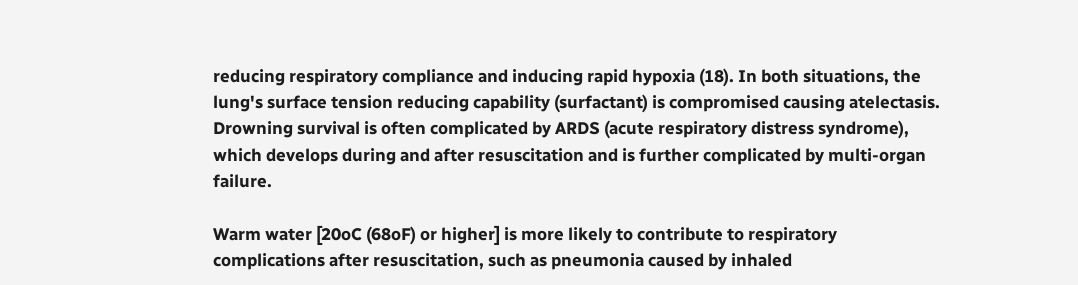reducing respiratory compliance and inducing rapid hypoxia (18). In both situations, the lung's surface tension reducing capability (surfactant) is compromised causing atelectasis. Drowning survival is often complicated by ARDS (acute respiratory distress syndrome), which develops during and after resuscitation and is further complicated by multi-organ failure.

Warm water [20oC (68oF) or higher] is more likely to contribute to respiratory complications after resuscitation, such as pneumonia caused by inhaled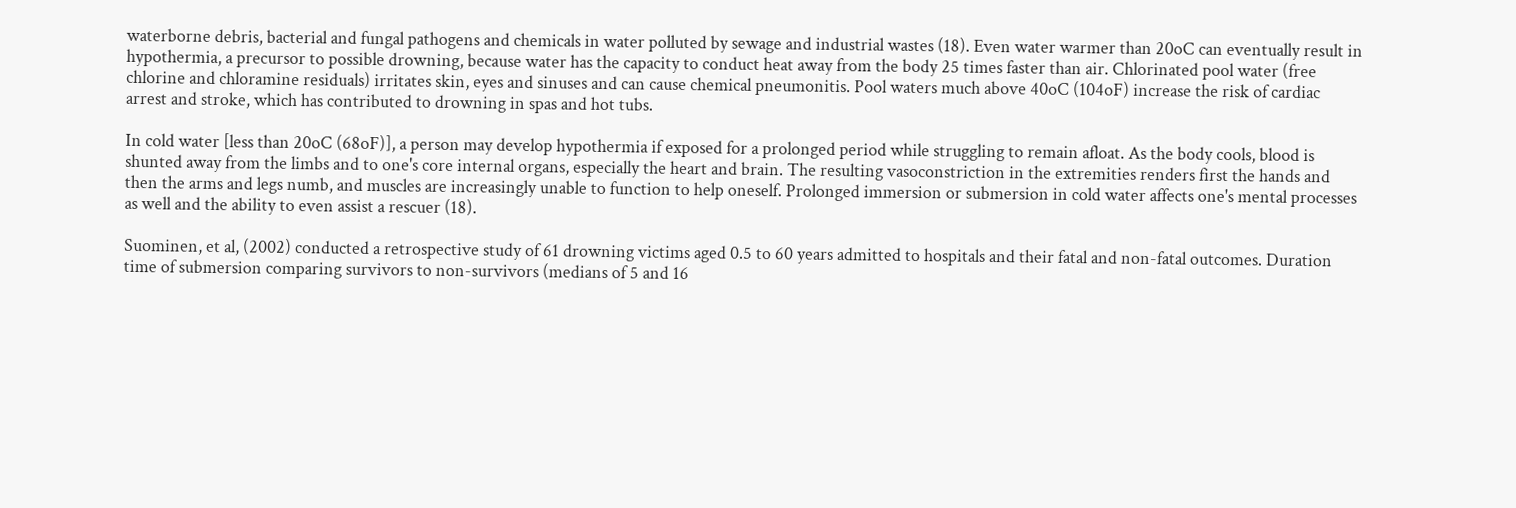waterborne debris, bacterial and fungal pathogens and chemicals in water polluted by sewage and industrial wastes (18). Even water warmer than 20oC can eventually result in hypothermia, a precursor to possible drowning, because water has the capacity to conduct heat away from the body 25 times faster than air. Chlorinated pool water (free chlorine and chloramine residuals) irritates skin, eyes and sinuses and can cause chemical pneumonitis. Pool waters much above 40oC (104oF) increase the risk of cardiac arrest and stroke, which has contributed to drowning in spas and hot tubs.

In cold water [less than 20oC (68oF)], a person may develop hypothermia if exposed for a prolonged period while struggling to remain afloat. As the body cools, blood is shunted away from the limbs and to one's core internal organs, especially the heart and brain. The resulting vasoconstriction in the extremities renders first the hands and then the arms and legs numb, and muscles are increasingly unable to function to help oneself. Prolonged immersion or submersion in cold water affects one's mental processes as well and the ability to even assist a rescuer (18).

Suominen, et al, (2002) conducted a retrospective study of 61 drowning victims aged 0.5 to 60 years admitted to hospitals and their fatal and non-fatal outcomes. Duration time of submersion comparing survivors to non-survivors (medians of 5 and 16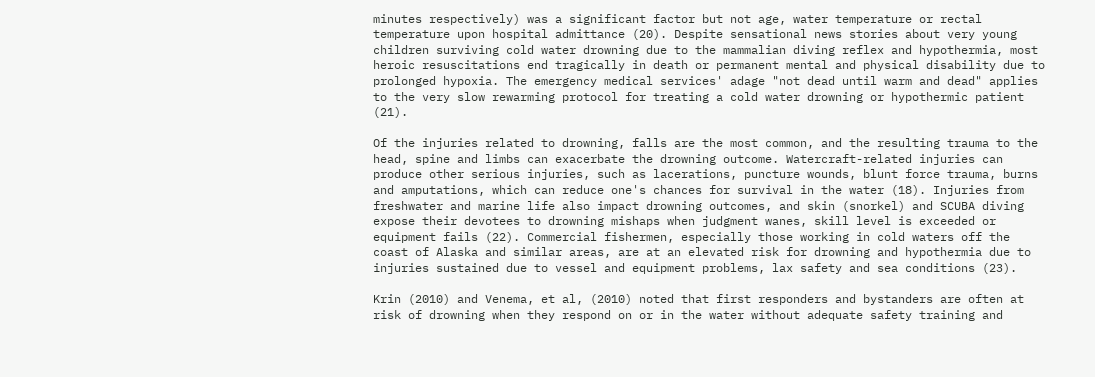minutes respectively) was a significant factor but not age, water temperature or rectal temperature upon hospital admittance (20). Despite sensational news stories about very young children surviving cold water drowning due to the mammalian diving reflex and hypothermia, most heroic resuscitations end tragically in death or permanent mental and physical disability due to prolonged hypoxia. The emergency medical services' adage "not dead until warm and dead" applies to the very slow rewarming protocol for treating a cold water drowning or hypothermic patient (21).

Of the injuries related to drowning, falls are the most common, and the resulting trauma to the head, spine and limbs can exacerbate the drowning outcome. Watercraft-related injuries can produce other serious injuries, such as lacerations, puncture wounds, blunt force trauma, burns and amputations, which can reduce one's chances for survival in the water (18). Injuries from freshwater and marine life also impact drowning outcomes, and skin (snorkel) and SCUBA diving expose their devotees to drowning mishaps when judgment wanes, skill level is exceeded or equipment fails (22). Commercial fishermen, especially those working in cold waters off the coast of Alaska and similar areas, are at an elevated risk for drowning and hypothermia due to injuries sustained due to vessel and equipment problems, lax safety and sea conditions (23).

Krin (2010) and Venema, et al, (2010) noted that first responders and bystanders are often at risk of drowning when they respond on or in the water without adequate safety training and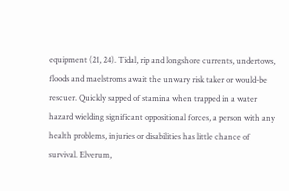equipment (21, 24). Tidal, rip and longshore currents, undertows, floods and maelstroms await the unwary risk taker or would-be rescuer. Quickly sapped of stamina when trapped in a water hazard wielding significant oppositional forces, a person with any health problems, injuries or disabilities has little chance of survival. Elverum,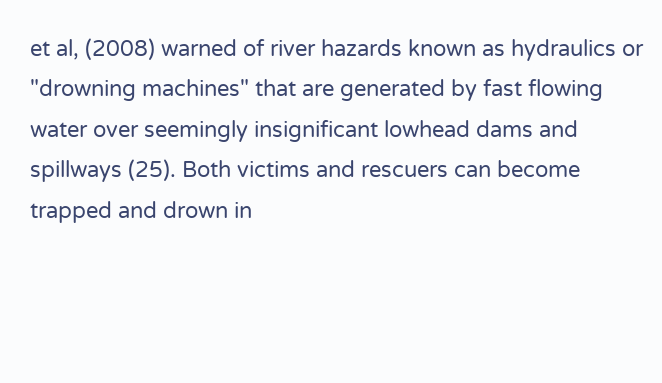et al, (2008) warned of river hazards known as hydraulics or "drowning machines" that are generated by fast flowing water over seemingly insignificant lowhead dams and spillways (25). Both victims and rescuers can become trapped and drown in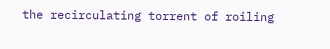the recirculating torrent of roiling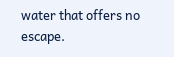water that offers no escape.